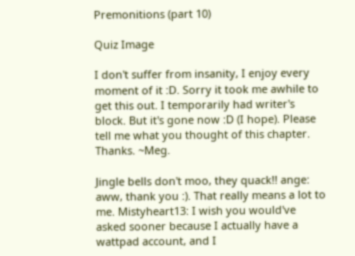Premonitions (part 10)

Quiz Image

I don't suffer from insanity, I enjoy every moment of it :D. Sorry it took me awhile to get this out. I temporarily had writer's block. But it's gone now :D (I hope). Please tell me what you thought of this chapter. Thanks. ~Meg.

Jingle bells don't moo, they quack!! ange: aww, thank you :). That really means a lot to me. Mistyheart13: I wish you would've asked sooner because I actually have a wattpad account, and I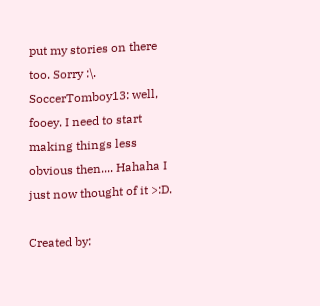put my stories on there too. Sorry :\. SoccerTomboy13: well, fooey. I need to start making things less obvious then.... Hahaha I just now thought of it >:D.

Created by: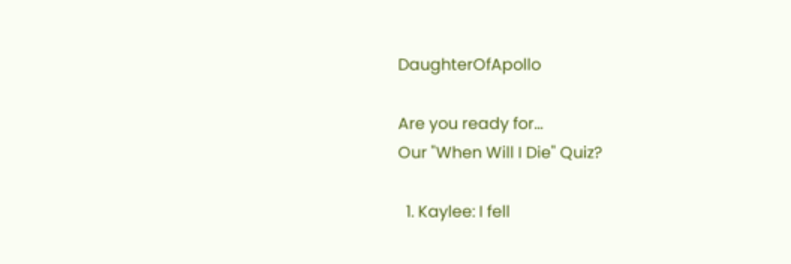DaughterOfApollo

Are you ready for...
Our "When Will I Die" Quiz?

  1. Kaylee: I fell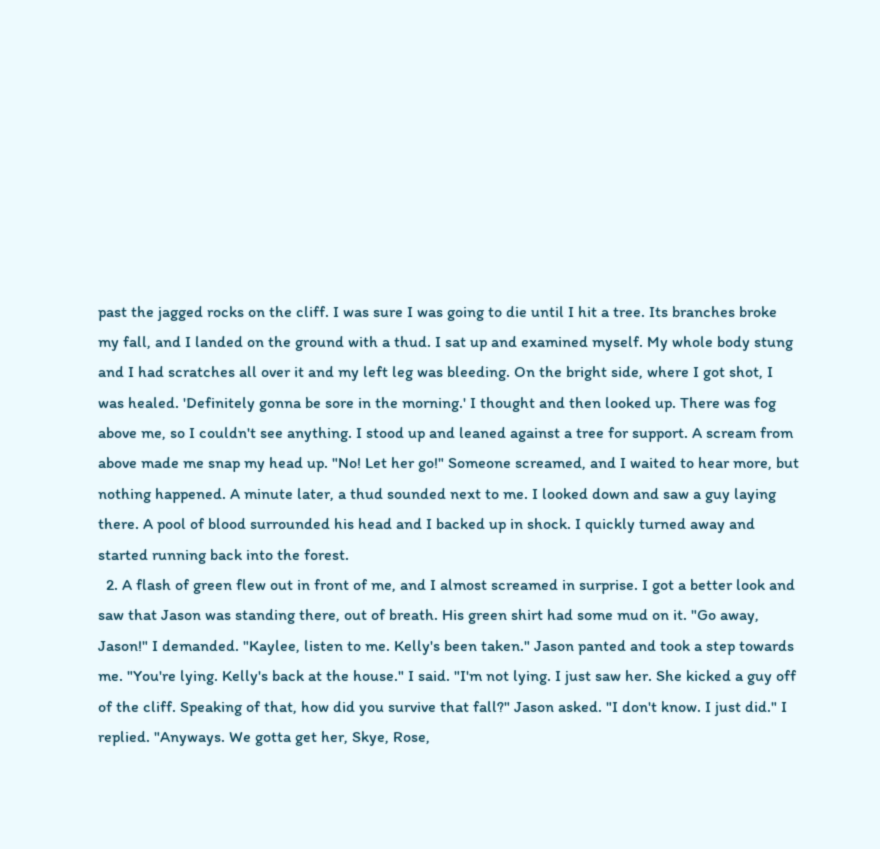past the jagged rocks on the cliff. I was sure I was going to die until I hit a tree. Its branches broke my fall, and I landed on the ground with a thud. I sat up and examined myself. My whole body stung and I had scratches all over it and my left leg was bleeding. On the bright side, where I got shot, I was healed. 'Definitely gonna be sore in the morning.' I thought and then looked up. There was fog above me, so I couldn't see anything. I stood up and leaned against a tree for support. A scream from above made me snap my head up. "No! Let her go!" Someone screamed, and I waited to hear more, but nothing happened. A minute later, a thud sounded next to me. I looked down and saw a guy laying there. A pool of blood surrounded his head and I backed up in shock. I quickly turned away and started running back into the forest.
  2. A flash of green flew out in front of me, and I almost screamed in surprise. I got a better look and saw that Jason was standing there, out of breath. His green shirt had some mud on it. "Go away, Jason!" I demanded. "Kaylee, listen to me. Kelly's been taken." Jason panted and took a step towards me. "You're lying. Kelly's back at the house." I said. "I'm not lying. I just saw her. She kicked a guy off of the cliff. Speaking of that, how did you survive that fall?" Jason asked. "I don't know. I just did." I replied. "Anyways. We gotta get her, Skye, Rose,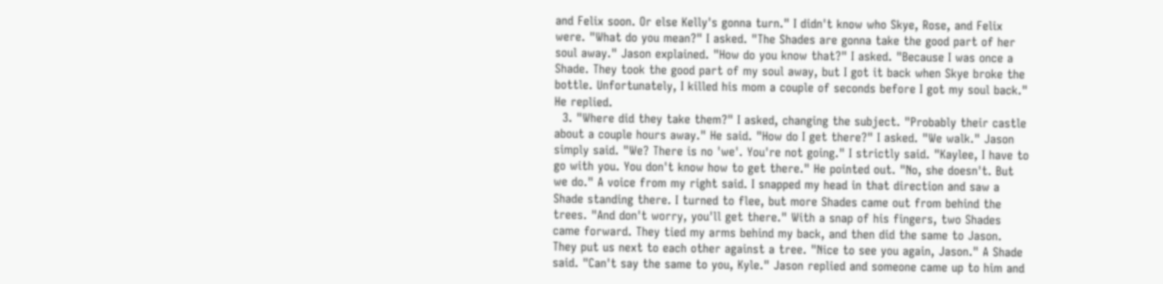and Felix soon. Or else Kelly's gonna turn." I didn't know who Skye, Rose, and Felix were. "What do you mean?" I asked. "The Shades are gonna take the good part of her soul away." Jason explained. "How do you know that?" I asked. "Because I was once a Shade. They took the good part of my soul away, but I got it back when Skye broke the bottle. Unfortunately, I killed his mom a couple of seconds before I got my soul back." He replied.
  3. "Where did they take them?" I asked, changing the subject. "Probably their castle about a couple hours away." He said. "How do I get there?" I asked. "We walk." Jason simply said. "We? There is no 'we'. You're not going." I strictly said. "Kaylee, I have to go with you. You don't know how to get there." He pointed out. "No, she doesn't. But we do." A voice from my right said. I snapped my head in that direction and saw a Shade standing there. I turned to flee, but more Shades came out from behind the trees. "And don't worry, you'll get there." With a snap of his fingers, two Shades came forward. They tied my arms behind my back, and then did the same to Jason. They put us next to each other against a tree. "Nice to see you again, Jason." A Shade said. "Can't say the same to you, Kyle." Jason replied and someone came up to him and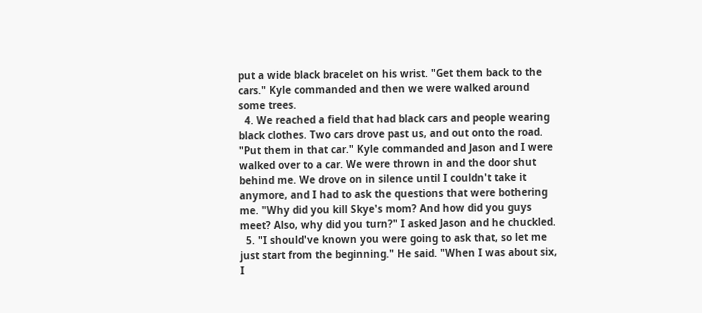put a wide black bracelet on his wrist. "Get them back to the cars." Kyle commanded and then we were walked around some trees.
  4. We reached a field that had black cars and people wearing black clothes. Two cars drove past us, and out onto the road. "Put them in that car." Kyle commanded and Jason and I were walked over to a car. We were thrown in and the door shut behind me. We drove on in silence until I couldn't take it anymore, and I had to ask the questions that were bothering me. "Why did you kill Skye's mom? And how did you guys meet? Also, why did you turn?" I asked Jason and he chuckled.
  5. "I should've known you were going to ask that, so let me just start from the beginning." He said. "When I was about six, I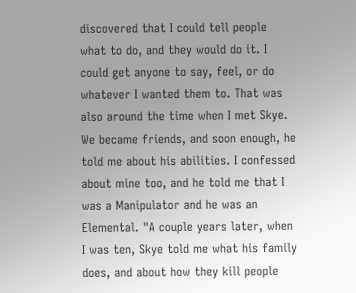discovered that I could tell people what to do, and they would do it. I could get anyone to say, feel, or do whatever I wanted them to. That was also around the time when I met Skye. We became friends, and soon enough, he told me about his abilities. I confessed about mine too, and he told me that I was a Manipulator and he was an Elemental. "A couple years later, when I was ten, Skye told me what his family does, and about how they kill people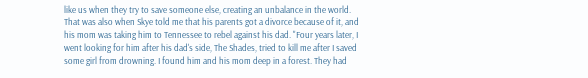like us when they try to save someone else, creating an unbalance in the world. That was also when Skye told me that his parents got a divorce because of it, and his mom was taking him to Tennessee to rebel against his dad. "Four years later, I went looking for him after his dad's side, The Shades, tried to kill me after I saved some girl from drowning. I found him and his mom deep in a forest. They had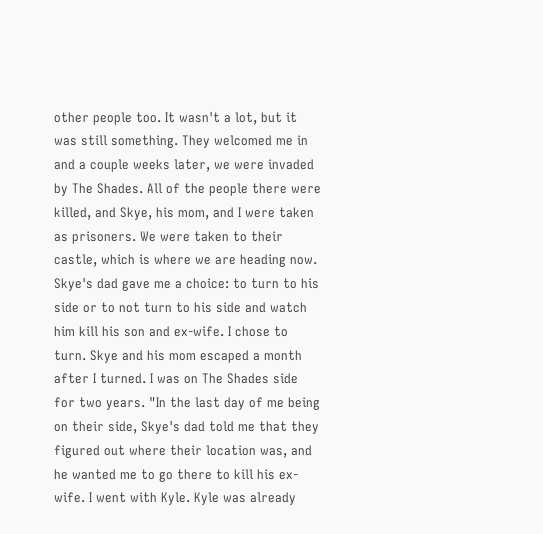other people too. It wasn't a lot, but it was still something. They welcomed me in and a couple weeks later, we were invaded by The Shades. All of the people there were killed, and Skye, his mom, and I were taken as prisoners. We were taken to their castle, which is where we are heading now. Skye's dad gave me a choice: to turn to his side or to not turn to his side and watch him kill his son and ex-wife. I chose to turn. Skye and his mom escaped a month after I turned. I was on The Shades side for two years. "In the last day of me being on their side, Skye's dad told me that they figured out where their location was, and he wanted me to go there to kill his ex-wife. I went with Kyle. Kyle was already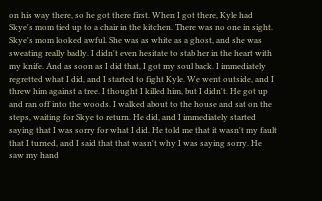on his way there, so he got there first. When I got there, Kyle had Skye's mom tied up to a chair in the kitchen. There was no one in sight. Skye's mom looked awful. She was as white as a ghost, and she was sweating really badly. I didn't even hesitate to stab her in the heart with my knife. And as soon as I did that, I got my soul back. I immediately regretted what I did, and I started to fight Kyle. We went outside, and I threw him against a tree. I thought I killed him, but I didn't. He got up and ran off into the woods. I walked about to the house and sat on the steps, waiting for Skye to return. He did, and I immediately started saying that I was sorry for what I did. He told me that it wasn't my fault that I turned, and I said that that wasn't why I was saying sorry. He saw my hand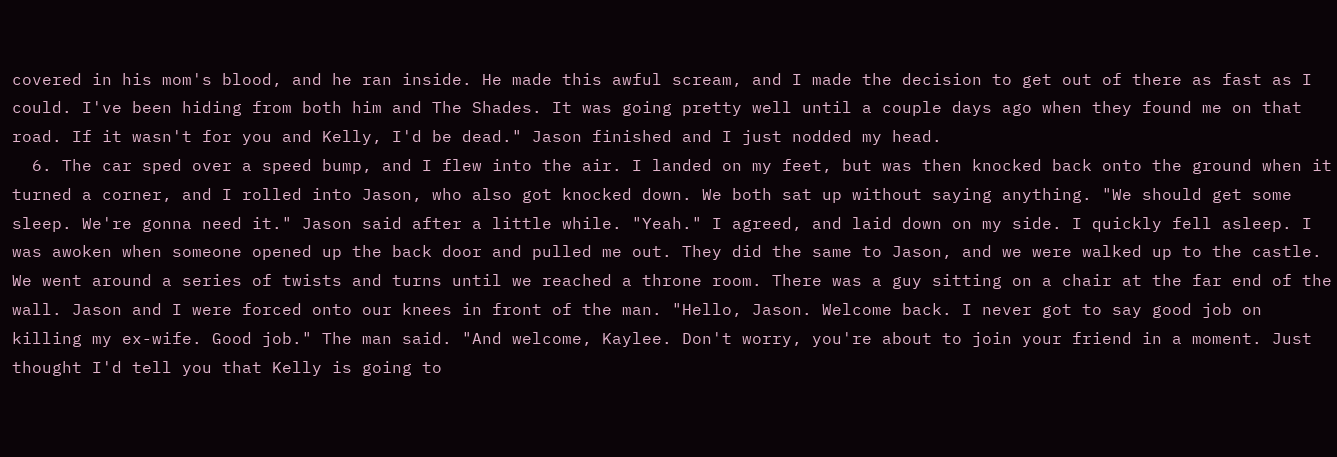covered in his mom's blood, and he ran inside. He made this awful scream, and I made the decision to get out of there as fast as I could. I've been hiding from both him and The Shades. It was going pretty well until a couple days ago when they found me on that road. If it wasn't for you and Kelly, I'd be dead." Jason finished and I just nodded my head.
  6. The car sped over a speed bump, and I flew into the air. I landed on my feet, but was then knocked back onto the ground when it turned a corner, and I rolled into Jason, who also got knocked down. We both sat up without saying anything. "We should get some sleep. We're gonna need it." Jason said after a little while. "Yeah." I agreed, and laid down on my side. I quickly fell asleep. I was awoken when someone opened up the back door and pulled me out. They did the same to Jason, and we were walked up to the castle. We went around a series of twists and turns until we reached a throne room. There was a guy sitting on a chair at the far end of the wall. Jason and I were forced onto our knees in front of the man. "Hello, Jason. Welcome back. I never got to say good job on killing my ex-wife. Good job." The man said. "And welcome, Kaylee. Don't worry, you're about to join your friend in a moment. Just thought I'd tell you that Kelly is going to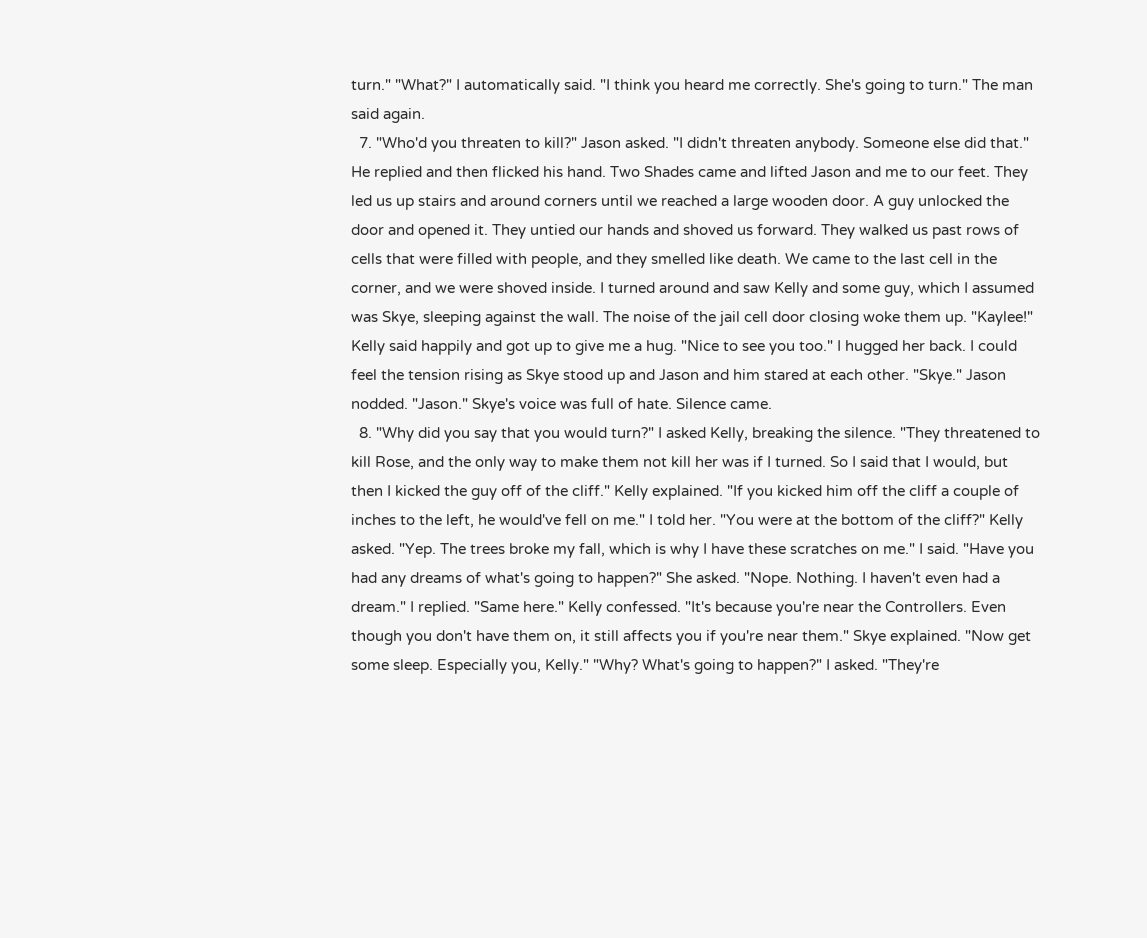turn." "What?" I automatically said. "I think you heard me correctly. She's going to turn." The man said again.
  7. "Who'd you threaten to kill?" Jason asked. "I didn't threaten anybody. Someone else did that." He replied and then flicked his hand. Two Shades came and lifted Jason and me to our feet. They led us up stairs and around corners until we reached a large wooden door. A guy unlocked the door and opened it. They untied our hands and shoved us forward. They walked us past rows of cells that were filled with people, and they smelled like death. We came to the last cell in the corner, and we were shoved inside. I turned around and saw Kelly and some guy, which I assumed was Skye, sleeping against the wall. The noise of the jail cell door closing woke them up. "Kaylee!" Kelly said happily and got up to give me a hug. "Nice to see you too." I hugged her back. I could feel the tension rising as Skye stood up and Jason and him stared at each other. "Skye." Jason nodded. "Jason." Skye's voice was full of hate. Silence came.
  8. "Why did you say that you would turn?" I asked Kelly, breaking the silence. "They threatened to kill Rose, and the only way to make them not kill her was if I turned. So I said that I would, but then I kicked the guy off of the cliff." Kelly explained. "If you kicked him off the cliff a couple of inches to the left, he would've fell on me." I told her. "You were at the bottom of the cliff?" Kelly asked. "Yep. The trees broke my fall, which is why I have these scratches on me." I said. "Have you had any dreams of what's going to happen?" She asked. "Nope. Nothing. I haven't even had a dream." I replied. "Same here." Kelly confessed. "It's because you're near the Controllers. Even though you don't have them on, it still affects you if you're near them." Skye explained. "Now get some sleep. Especially you, Kelly." "Why? What's going to happen?" I asked. "They're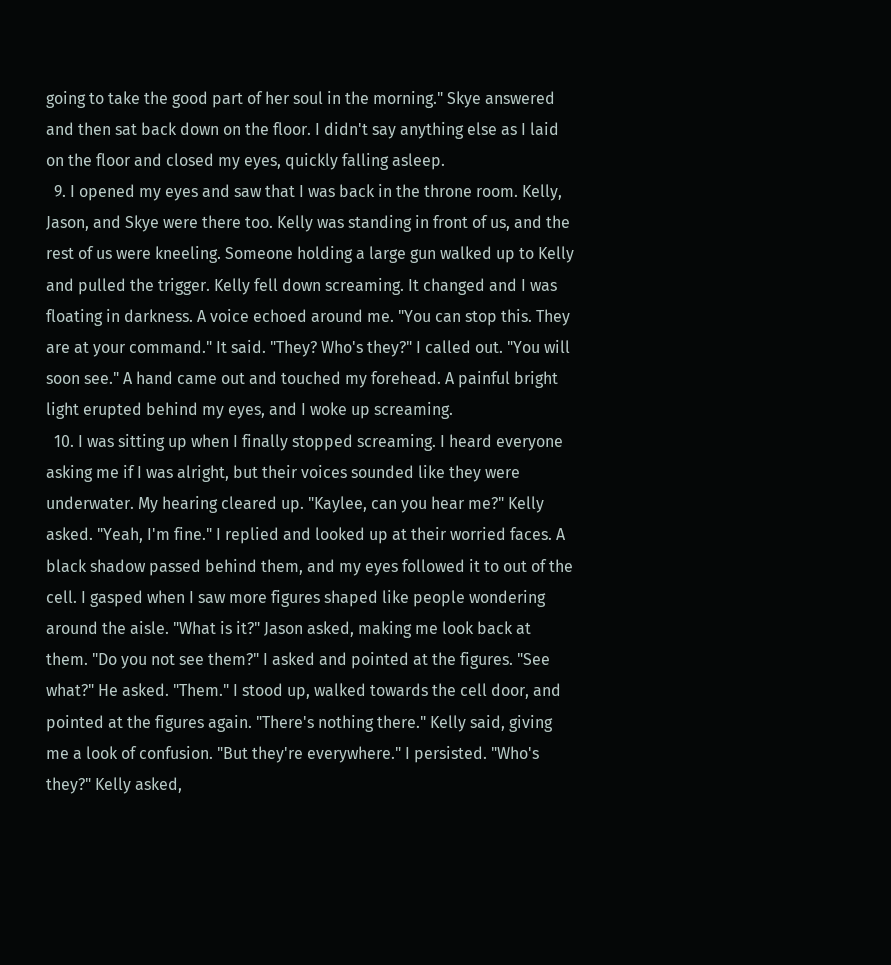going to take the good part of her soul in the morning." Skye answered and then sat back down on the floor. I didn't say anything else as I laid on the floor and closed my eyes, quickly falling asleep.
  9. I opened my eyes and saw that I was back in the throne room. Kelly, Jason, and Skye were there too. Kelly was standing in front of us, and the rest of us were kneeling. Someone holding a large gun walked up to Kelly and pulled the trigger. Kelly fell down screaming. It changed and I was floating in darkness. A voice echoed around me. "You can stop this. They are at your command." It said. "They? Who's they?" I called out. "You will soon see." A hand came out and touched my forehead. A painful bright light erupted behind my eyes, and I woke up screaming.
  10. I was sitting up when I finally stopped screaming. I heard everyone asking me if I was alright, but their voices sounded like they were underwater. My hearing cleared up. "Kaylee, can you hear me?" Kelly asked. "Yeah, I'm fine." I replied and looked up at their worried faces. A black shadow passed behind them, and my eyes followed it to out of the cell. I gasped when I saw more figures shaped like people wondering around the aisle. "What is it?" Jason asked, making me look back at them. "Do you not see them?" I asked and pointed at the figures. "See what?" He asked. "Them." I stood up, walked towards the cell door, and pointed at the figures again. "There's nothing there." Kelly said, giving me a look of confusion. "But they're everywhere." I persisted. "Who's they?" Kelly asked,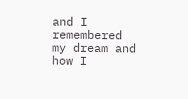and I remembered my dream and how I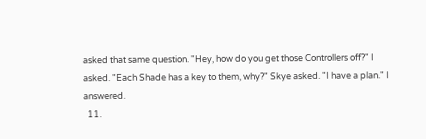asked that same question. "Hey, how do you get those Controllers off?" I asked. "Each Shade has a key to them, why?" Skye asked. "I have a plan." I answered.
  11.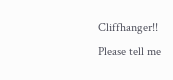Cliffhanger!! Please tell me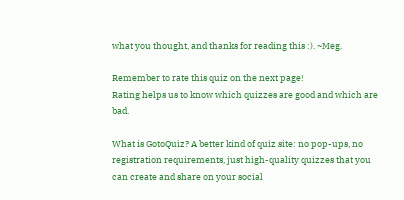what you thought, and thanks for reading this :). ~Meg.

Remember to rate this quiz on the next page!
Rating helps us to know which quizzes are good and which are bad.

What is GotoQuiz? A better kind of quiz site: no pop-ups, no registration requirements, just high-quality quizzes that you can create and share on your social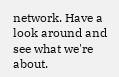network. Have a look around and see what we're about.